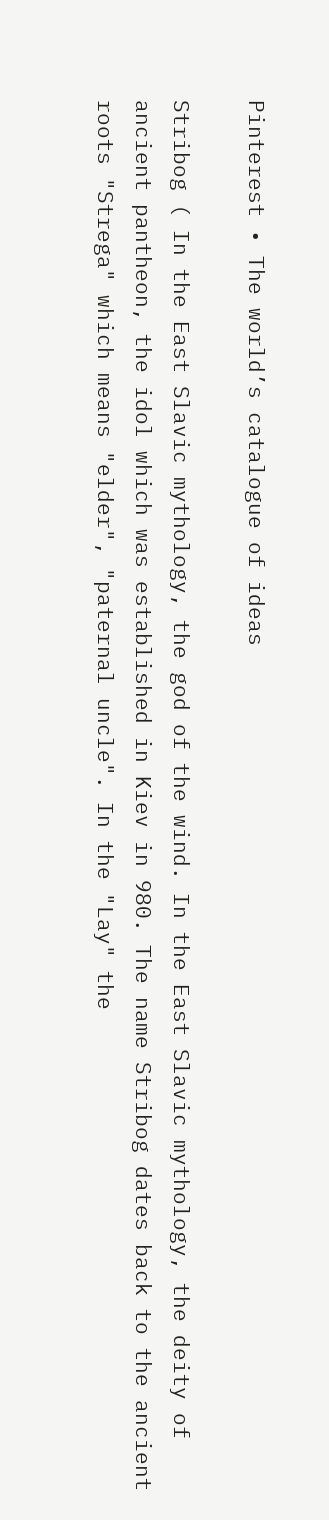Pinterest • The world’s catalogue of ideas

Stribog ( In the East Slavic mythology, the god of the wind. In the East Slavic mythology, the deity of ancient pantheon, the idol which was established in Kiev in 980. The name Stribog dates back to the ancient roots "Strega" which means "elder", "paternal uncle". In the "Lay" the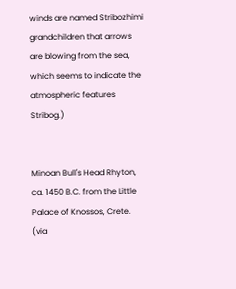winds are named Stribozhimi grandchildren that arrows are blowing from the sea, which seems to indicate the atmospheric features Stribog.)


Minoan Bull's Head Rhyton, ca. 1450 B.C. from the Little Palace of Knossos, Crete. (via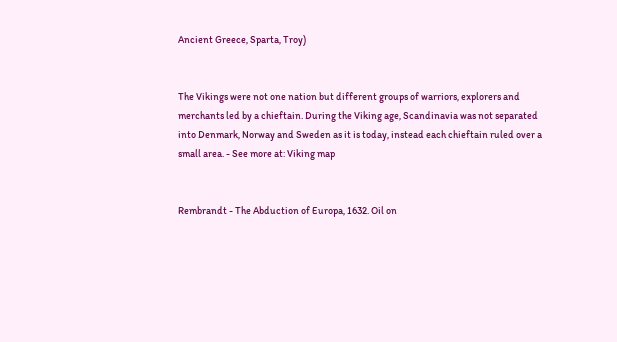Ancient Greece, Sparta, Troy)


The Vikings were not one nation but different groups of warriors, explorers and merchants led by a chieftain. During the Viking age, Scandinavia was not separated into Denmark, Norway and Sweden as it is today, instead each chieftain ruled over a small area. - See more at: Viking map


Rembrandt - The Abduction of Europa, 1632. Oil on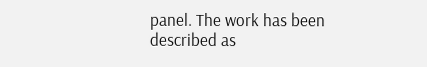panel. The work has been described as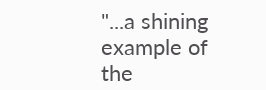"...a shining example of the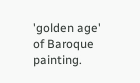'golden age' of Baroque painting.